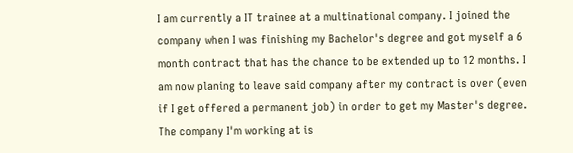I am currently a IT trainee at a multinational company. I joined the company when I was finishing my Bachelor's degree and got myself a 6 month contract that has the chance to be extended up to 12 months. I am now planing to leave said company after my contract is over (even if I get offered a permanent job) in order to get my Master's degree. The company I'm working at is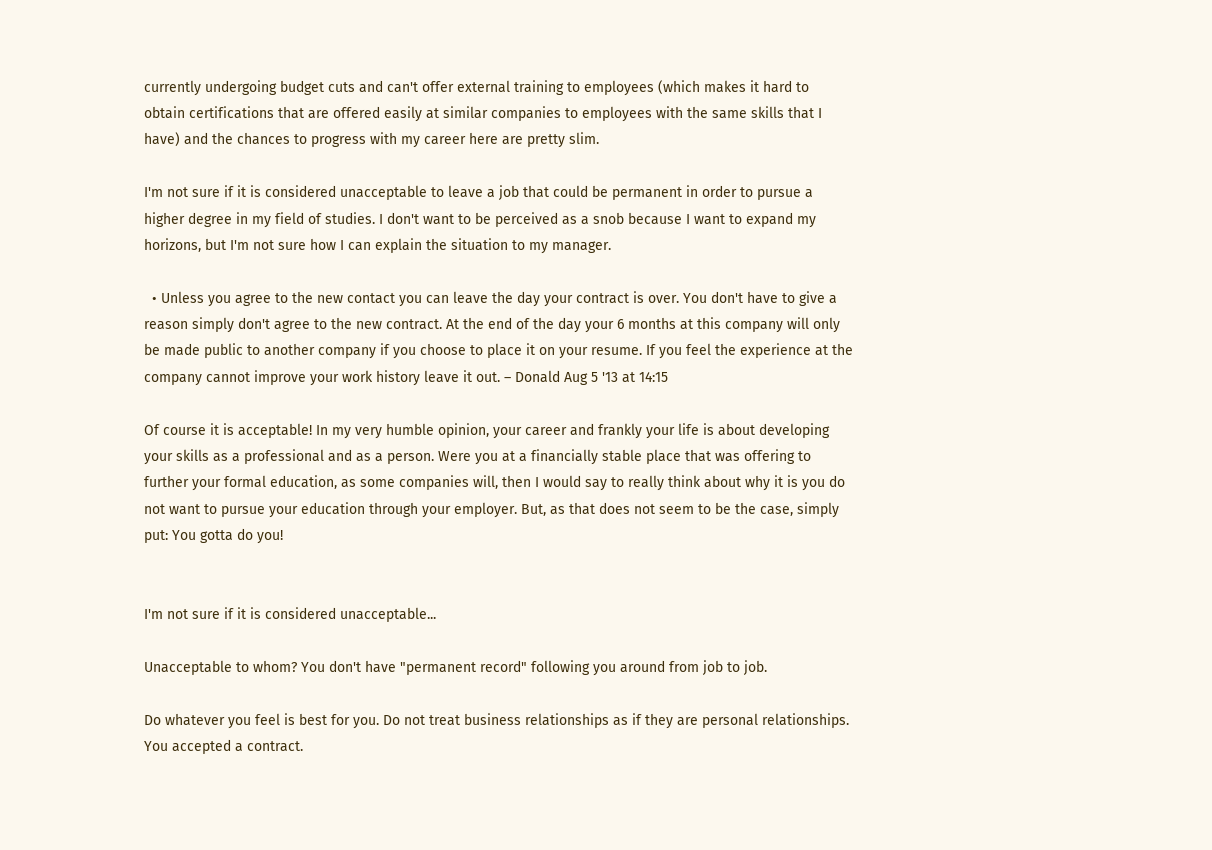currently undergoing budget cuts and can't offer external training to employees (which makes it hard to obtain certifications that are offered easily at similar companies to employees with the same skills that I have) and the chances to progress with my career here are pretty slim.

I'm not sure if it is considered unacceptable to leave a job that could be permanent in order to pursue a higher degree in my field of studies. I don't want to be perceived as a snob because I want to expand my horizons, but I'm not sure how I can explain the situation to my manager.

  • Unless you agree to the new contact you can leave the day your contract is over. You don't have to give a reason simply don't agree to the new contract. At the end of the day your 6 months at this company will only be made public to another company if you choose to place it on your resume. If you feel the experience at the company cannot improve your work history leave it out. – Donald Aug 5 '13 at 14:15

Of course it is acceptable! In my very humble opinion, your career and frankly your life is about developing your skills as a professional and as a person. Were you at a financially stable place that was offering to further your formal education, as some companies will, then I would say to really think about why it is you do not want to pursue your education through your employer. But, as that does not seem to be the case, simply put: You gotta do you!


I'm not sure if it is considered unacceptable...

Unacceptable to whom? You don't have "permanent record" following you around from job to job.

Do whatever you feel is best for you. Do not treat business relationships as if they are personal relationships. You accepted a contract.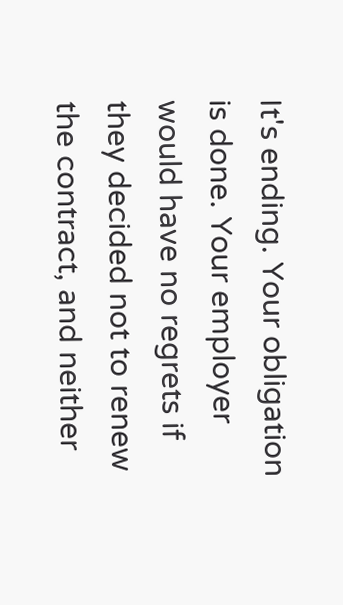It's ending. Your obligation is done. Your employer would have no regrets if they decided not to renew the contract, and neither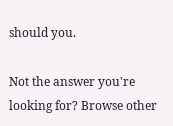should you.

Not the answer you're looking for? Browse other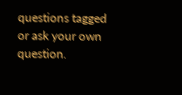questions tagged or ask your own question.